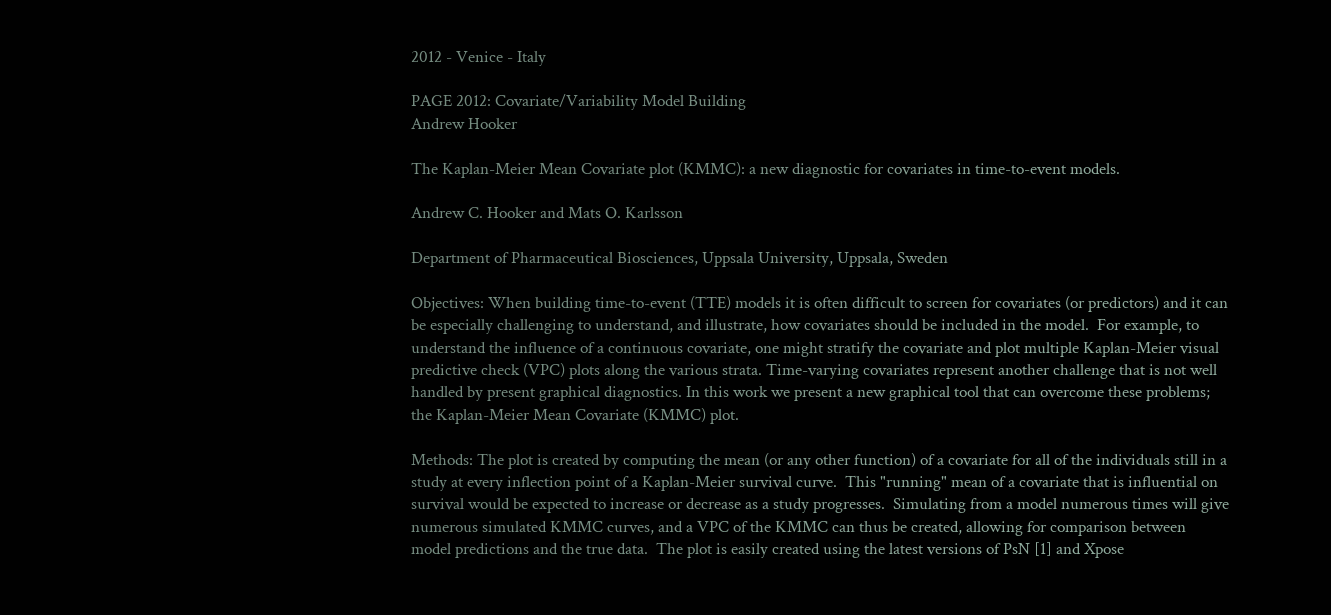2012 - Venice - Italy

PAGE 2012: Covariate/Variability Model Building
Andrew Hooker

The Kaplan-Meier Mean Covariate plot (KMMC): a new diagnostic for covariates in time-to-event models.

Andrew C. Hooker and Mats O. Karlsson

Department of Pharmaceutical Biosciences, Uppsala University, Uppsala, Sweden

Objectives: When building time-to-event (TTE) models it is often difficult to screen for covariates (or predictors) and it can be especially challenging to understand, and illustrate, how covariates should be included in the model.  For example, to understand the influence of a continuous covariate, one might stratify the covariate and plot multiple Kaplan-Meier visual predictive check (VPC) plots along the various strata. Time-varying covariates represent another challenge that is not well handled by present graphical diagnostics. In this work we present a new graphical tool that can overcome these problems; the Kaplan-Meier Mean Covariate (KMMC) plot.

Methods: The plot is created by computing the mean (or any other function) of a covariate for all of the individuals still in a study at every inflection point of a Kaplan-Meier survival curve.  This "running" mean of a covariate that is influential on survival would be expected to increase or decrease as a study progresses.  Simulating from a model numerous times will give numerous simulated KMMC curves, and a VPC of the KMMC can thus be created, allowing for comparison between model predictions and the true data.  The plot is easily created using the latest versions of PsN [1] and Xpose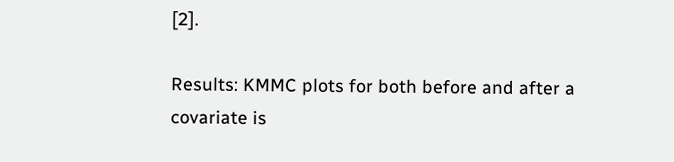[2].

Results: KMMC plots for both before and after a covariate is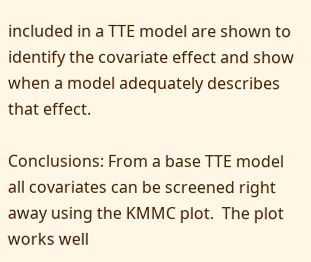included in a TTE model are shown to identify the covariate effect and show when a model adequately describes that effect.

Conclusions: From a base TTE model all covariates can be screened right away using the KMMC plot.  The plot works well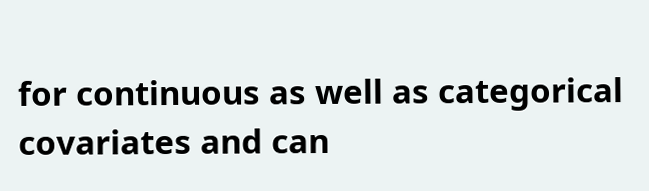for continuous as well as categorical covariates and can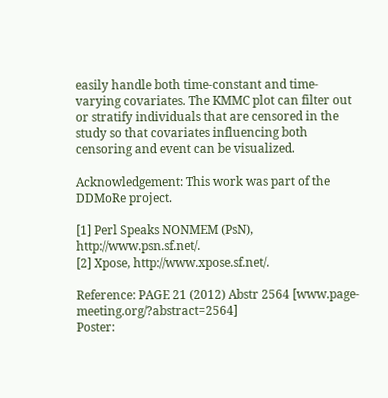easily handle both time-constant and time-varying covariates. The KMMC plot can filter out or stratify individuals that are censored in the study so that covariates influencing both censoring and event can be visualized.

Acknowledgement: This work was part of the DDMoRe project.

[1] Perl Speaks NONMEM (PsN), http://www.psn.sf.net/.
[2] Xpose, http://www.xpose.sf.net/.

Reference: PAGE 21 (2012) Abstr 2564 [www.page-meeting.org/?abstract=2564]
Poster: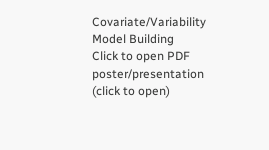Covariate/Variability Model Building
Click to open PDF poster/presentation (click to open)